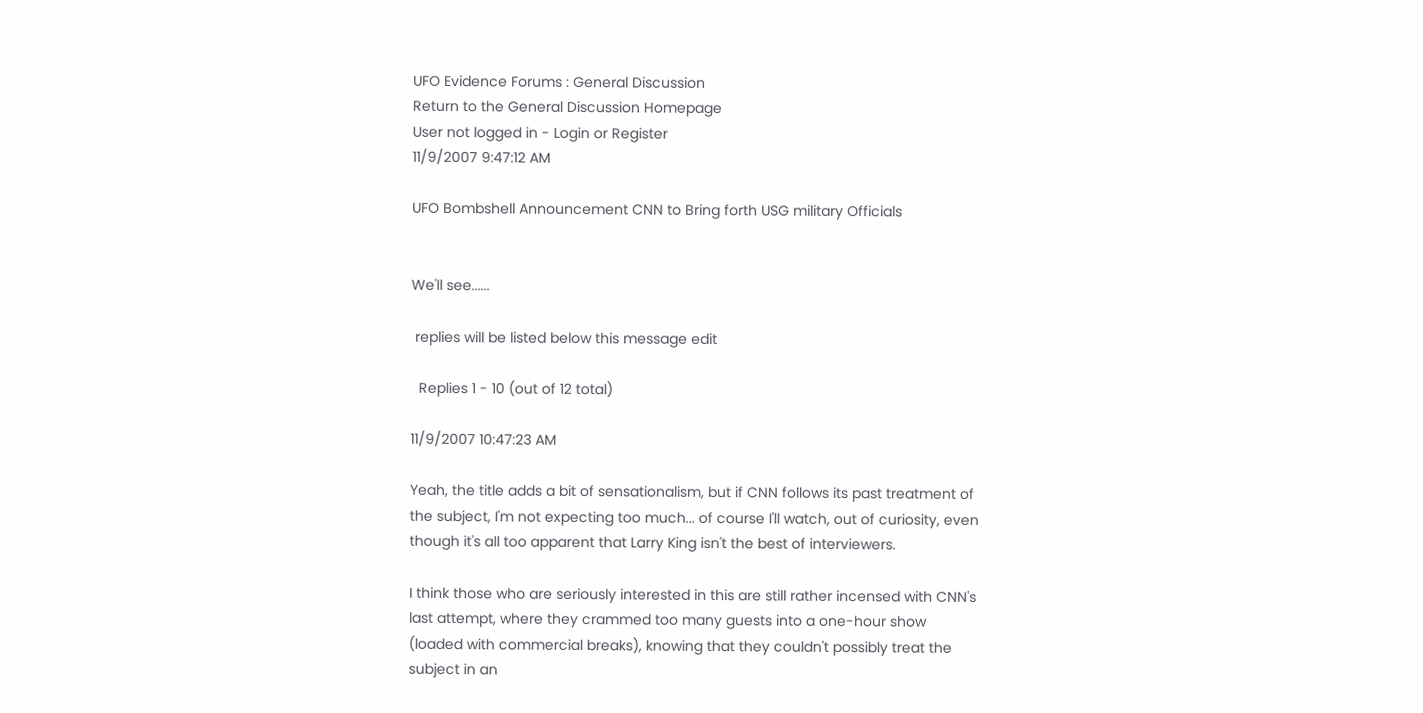UFO Evidence Forums : General Discussion
Return to the General Discussion Homepage
User not logged in - Login or Register
11/9/2007 9:47:12 AM

UFO Bombshell Announcement CNN to Bring forth USG military Officials


We'll see......

 replies will be listed below this message edit

  Replies 1 - 10 (out of 12 total)

11/9/2007 10:47:23 AM

Yeah, the title adds a bit of sensationalism, but if CNN follows its past treatment of
the subject, I'm not expecting too much... of course I'll watch, out of curiosity, even
though it's all too apparent that Larry King isn't the best of interviewers.

I think those who are seriously interested in this are still rather incensed with CNN's
last attempt, where they crammed too many guests into a one-hour show
(loaded with commercial breaks), knowing that they couldn't possibly treat the
subject in an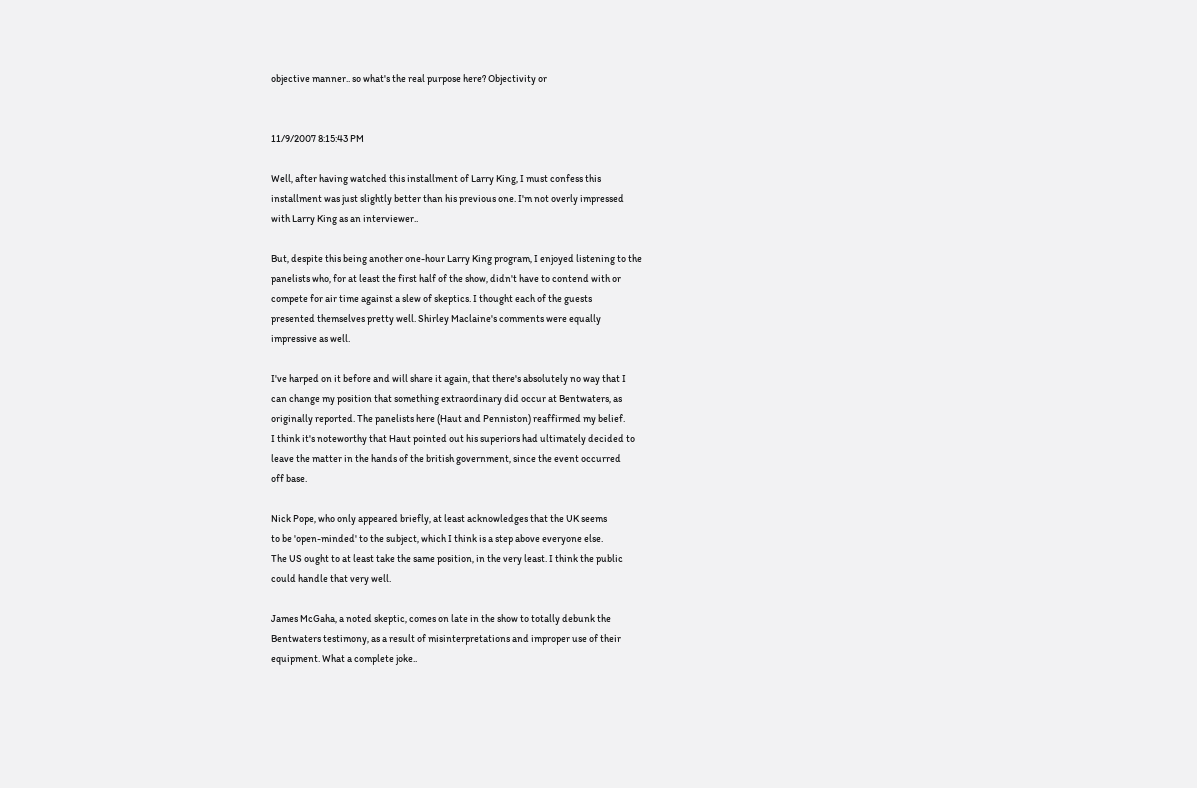objective manner.. so what's the real purpose here? Objectivity or


11/9/2007 8:15:43 PM

Well, after having watched this installment of Larry King, I must confess this
installment was just slightly better than his previous one. I'm not overly impressed
with Larry King as an interviewer..

But, despite this being another one-hour Larry King program, I enjoyed listening to the
panelists who, for at least the first half of the show, didn't have to contend with or
compete for air time against a slew of skeptics. I thought each of the guests
presented themselves pretty well. Shirley Maclaine's comments were equally
impressive as well.

I've harped on it before and will share it again, that there's absolutely no way that I
can change my position that something extraordinary did occur at Bentwaters, as
originally reported. The panelists here (Haut and Penniston) reaffirmed my belief.
I think it's noteworthy that Haut pointed out his superiors had ultimately decided to
leave the matter in the hands of the british government, since the event occurred
off base.

Nick Pope, who only appeared briefly, at least acknowledges that the UK seems
to be 'open-minded' to the subject, which I think is a step above everyone else.
The US ought to at least take the same position, in the very least. I think the public
could handle that very well.

James McGaha, a noted skeptic, comes on late in the show to totally debunk the
Bentwaters testimony, as a result of misinterpretations and improper use of their
equipment. What a complete joke..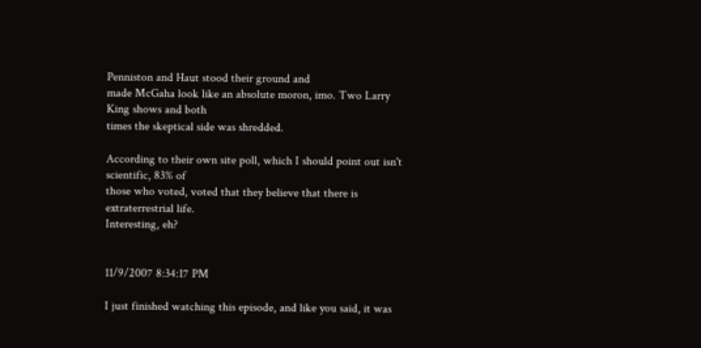Penniston and Haut stood their ground and
made McGaha look like an absolute moron, imo. Two Larry King shows and both
times the skeptical side was shredded.

According to their own site poll, which I should point out isn't scientific, 83% of
those who voted, voted that they believe that there is extraterrestrial life.
Interesting, eh?


11/9/2007 8:34:17 PM

I just finished watching this episode, and like you said, it was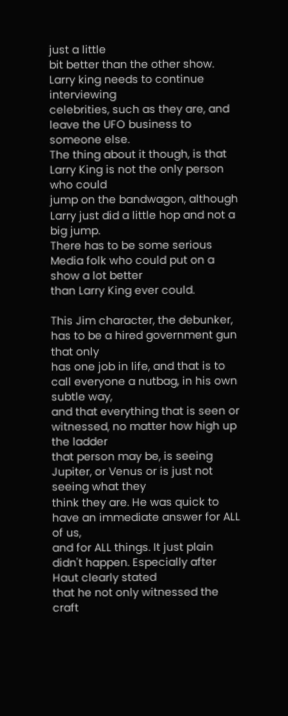just a little
bit better than the other show. Larry king needs to continue interviewing
celebrities, such as they are, and leave the UFO business to someone else.
The thing about it though, is that Larry King is not the only person who could
jump on the bandwagon, although Larry just did a little hop and not a big jump.
There has to be some serious Media folk who could put on a show a lot better
than Larry King ever could.

This Jim character, the debunker, has to be a hired government gun that only
has one job in life, and that is to call everyone a nutbag, in his own subtle way,
and that everything that is seen or witnessed, no matter how high up the ladder
that person may be, is seeing Jupiter, or Venus or is just not seeing what they
think they are. He was quick to have an immediate answer for ALL of us,
and for ALL things. It just plain didn't happen. Especially after Haut clearly stated
that he not only witnessed the craft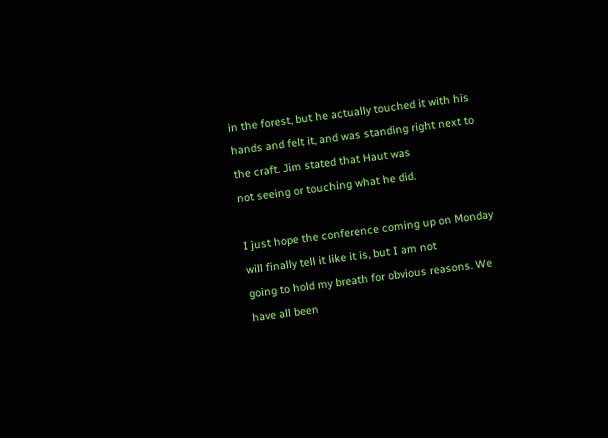in the forest, but he actually touched it with his
hands and felt it, and was standing right next to the craft. Jim stated that Haut was
not seeing or touching what he did.

I just hope the conference coming up on Monday will finally tell it like it is, but I am not
going to hold my breath for obvious reasons. We have all been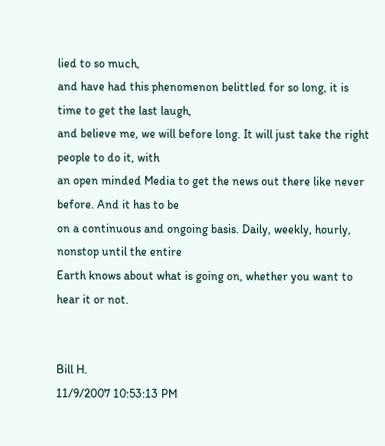lied to so much,
and have had this phenomenon belittled for so long, it is time to get the last laugh,
and believe me, we will before long. It will just take the right people to do it, with
an open minded Media to get the news out there like never before. And it has to be
on a continuous and ongoing basis. Daily, weekly, hourly, nonstop until the entire
Earth knows about what is going on, whether you want to hear it or not.


Bill H.
11/9/2007 10:53:13 PM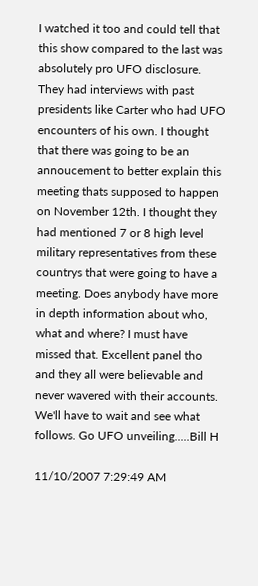I watched it too and could tell that this show compared to the last was absolutely pro UFO disclosure. They had interviews with past presidents like Carter who had UFO encounters of his own. I thought that there was going to be an annoucement to better explain this meeting thats supposed to happen on November 12th. I thought they had mentioned 7 or 8 high level military representatives from these countrys that were going to have a meeting. Does anybody have more in depth information about who, what and where? I must have missed that. Excellent panel tho and they all were believable and never wavered with their accounts. We'll have to wait and see what follows. Go UFO unveiling.....Bill H

11/10/2007 7:29:49 AM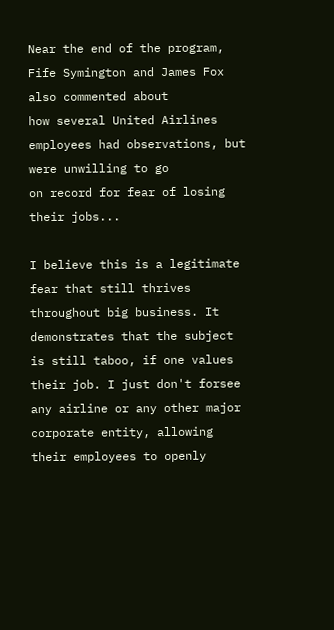Near the end of the program, Fife Symington and James Fox also commented about
how several United Airlines employees had observations, but were unwilling to go
on record for fear of losing their jobs...

I believe this is a legitimate fear that still thrives throughout big business. It
demonstrates that the subject is still taboo, if one values their job. I just don't forsee
any airline or any other major corporate entity, allowing their employees to openly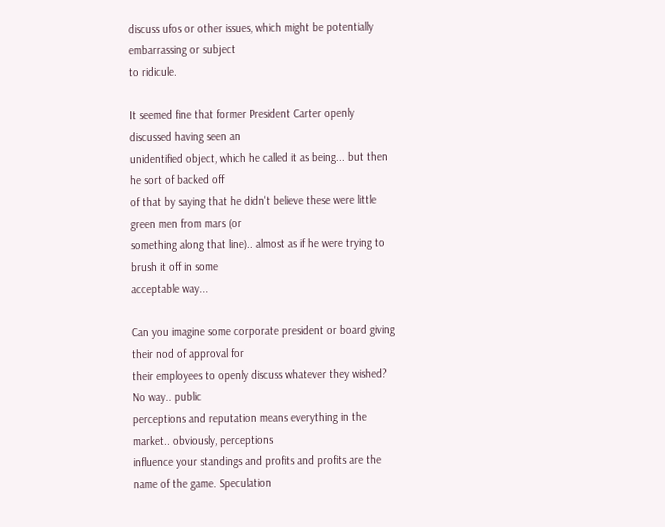discuss ufos or other issues, which might be potentially embarrassing or subject
to ridicule.

It seemed fine that former President Carter openly discussed having seen an
unidentified object, which he called it as being... but then he sort of backed off
of that by saying that he didn't believe these were little green men from mars (or
something along that line).. almost as if he were trying to brush it off in some
acceptable way...

Can you imagine some corporate president or board giving their nod of approval for
their employees to openly discuss whatever they wished? No way.. public
perceptions and reputation means everything in the market.. obviously, perceptions
influence your standings and profits and profits are the name of the game. Speculation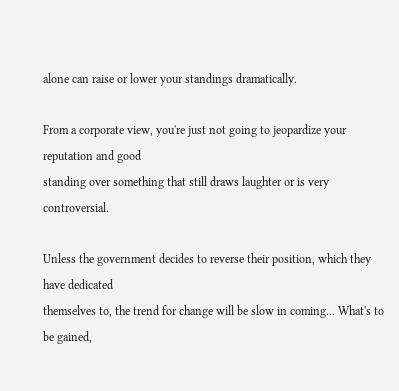alone can raise or lower your standings dramatically.

From a corporate view, you're just not going to jeopardize your reputation and good
standing over something that still draws laughter or is very controversial.

Unless the government decides to reverse their position, which they have dedicated
themselves to, the trend for change will be slow in coming... What's to be gained,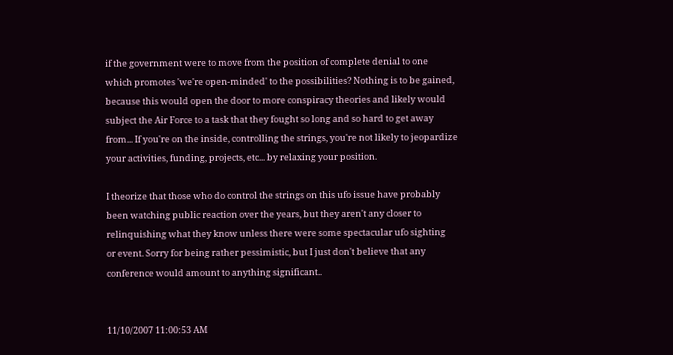if the government were to move from the position of complete denial to one
which promotes 'we're open-minded' to the possibilities? Nothing is to be gained,
because this would open the door to more conspiracy theories and likely would
subject the Air Force to a task that they fought so long and so hard to get away
from... If you're on the inside, controlling the strings, you're not likely to jeopardize
your activities, funding, projects, etc... by relaxing your position.

I theorize that those who do control the strings on this ufo issue have probably
been watching public reaction over the years, but they aren't any closer to
relinquishing what they know unless there were some spectacular ufo sighting
or event. Sorry for being rather pessimistic, but I just don't believe that any
conference would amount to anything significant..


11/10/2007 11:00:53 AM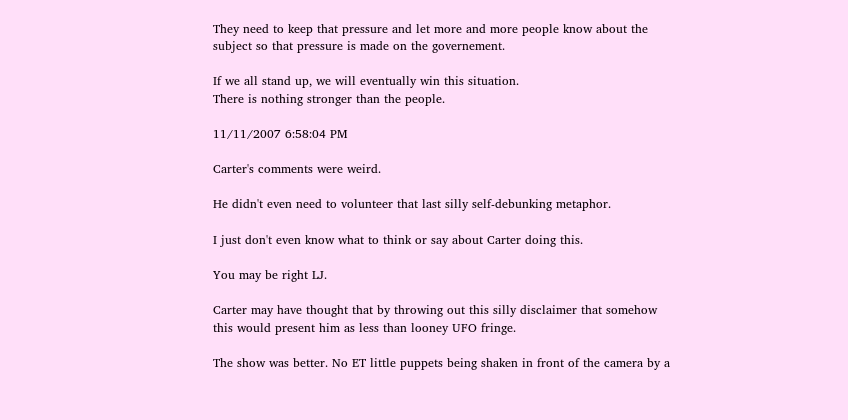They need to keep that pressure and let more and more people know about the subject so that pressure is made on the governement.

If we all stand up, we will eventually win this situation.
There is nothing stronger than the people.

11/11/2007 6:58:04 PM

Carter's comments were weird.

He didn't even need to volunteer that last silly self-debunking metaphor.

I just don't even know what to think or say about Carter doing this.

You may be right LJ.

Carter may have thought that by throwing out this silly disclaimer that somehow this would present him as less than looney UFO fringe.

The show was better. No ET little puppets being shaken in front of the camera by a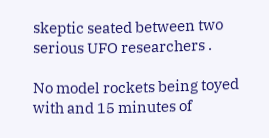skeptic seated between two serious UFO researchers .

No model rockets being toyed with and 15 minutes of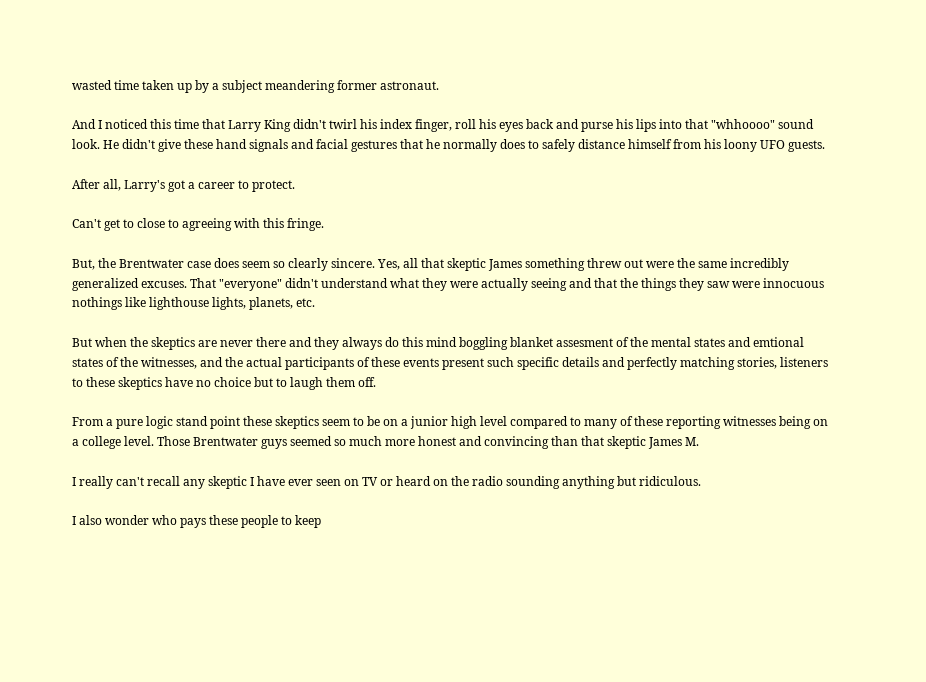wasted time taken up by a subject meandering former astronaut.

And I noticed this time that Larry King didn't twirl his index finger, roll his eyes back and purse his lips into that "whhoooo" sound look. He didn't give these hand signals and facial gestures that he normally does to safely distance himself from his loony UFO guests.

After all, Larry's got a career to protect.

Can't get to close to agreeing with this fringe.

But, the Brentwater case does seem so clearly sincere. Yes, all that skeptic James something threw out were the same incredibly generalized excuses. That "everyone" didn't understand what they were actually seeing and that the things they saw were innocuous nothings like lighthouse lights, planets, etc.

But when the skeptics are never there and they always do this mind boggling blanket assesment of the mental states and emtional states of the witnesses, and the actual participants of these events present such specific details and perfectly matching stories, listeners to these skeptics have no choice but to laugh them off.

From a pure logic stand point these skeptics seem to be on a junior high level compared to many of these reporting witnesses being on a college level. Those Brentwater guys seemed so much more honest and convincing than that skeptic James M.

I really can't recall any skeptic I have ever seen on TV or heard on the radio sounding anything but ridiculous.

I also wonder who pays these people to keep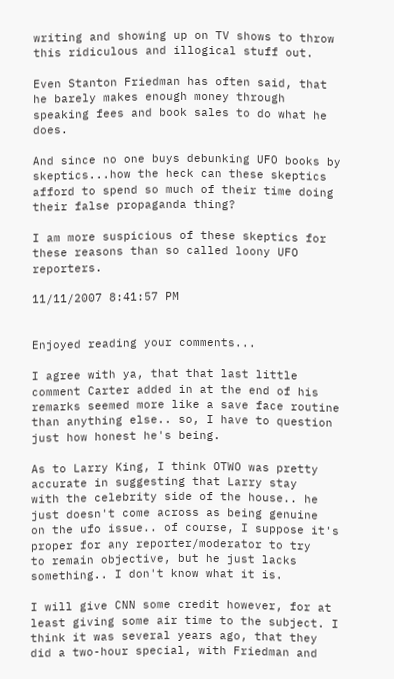writing and showing up on TV shows to throw this ridiculous and illogical stuff out.

Even Stanton Friedman has often said, that he barely makes enough money through speaking fees and book sales to do what he does.

And since no one buys debunking UFO books by skeptics...how the heck can these skeptics afford to spend so much of their time doing their false propaganda thing?

I am more suspicious of these skeptics for these reasons than so called loony UFO reporters.

11/11/2007 8:41:57 PM


Enjoyed reading your comments...

I agree with ya, that that last little comment Carter added in at the end of his remarks seemed more like a save face routine than anything else.. so, I have to question just how honest he's being.

As to Larry King, I think OTWO was pretty accurate in suggesting that Larry stay
with the celebrity side of the house.. he just doesn't come across as being genuine
on the ufo issue.. of course, I suppose it's proper for any reporter/moderator to try
to remain objective, but he just lacks something.. I don't know what it is.

I will give CNN some credit however, for at least giving some air time to the subject. I
think it was several years ago, that they did a two-hour special, with Friedman and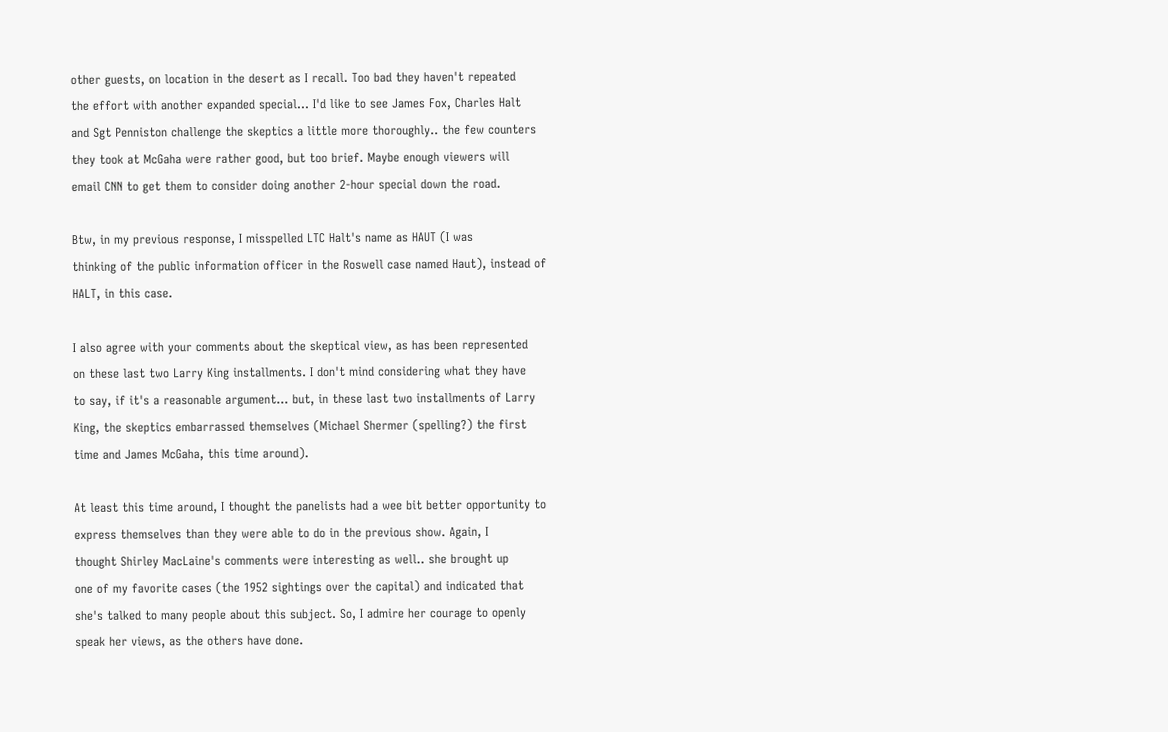other guests, on location in the desert as I recall. Too bad they haven't repeated
the effort with another expanded special... I'd like to see James Fox, Charles Halt
and Sgt Penniston challenge the skeptics a little more thoroughly.. the few counters
they took at McGaha were rather good, but too brief. Maybe enough viewers will
email CNN to get them to consider doing another 2-hour special down the road.

Btw, in my previous response, I misspelled LTC Halt's name as HAUT (I was
thinking of the public information officer in the Roswell case named Haut), instead of
HALT, in this case.

I also agree with your comments about the skeptical view, as has been represented
on these last two Larry King installments. I don't mind considering what they have
to say, if it's a reasonable argument... but, in these last two installments of Larry
King, the skeptics embarrassed themselves (Michael Shermer (spelling?) the first
time and James McGaha, this time around).

At least this time around, I thought the panelists had a wee bit better opportunity to
express themselves than they were able to do in the previous show. Again, I
thought Shirley MacLaine's comments were interesting as well.. she brought up
one of my favorite cases (the 1952 sightings over the capital) and indicated that
she's talked to many people about this subject. So, I admire her courage to openly
speak her views, as the others have done.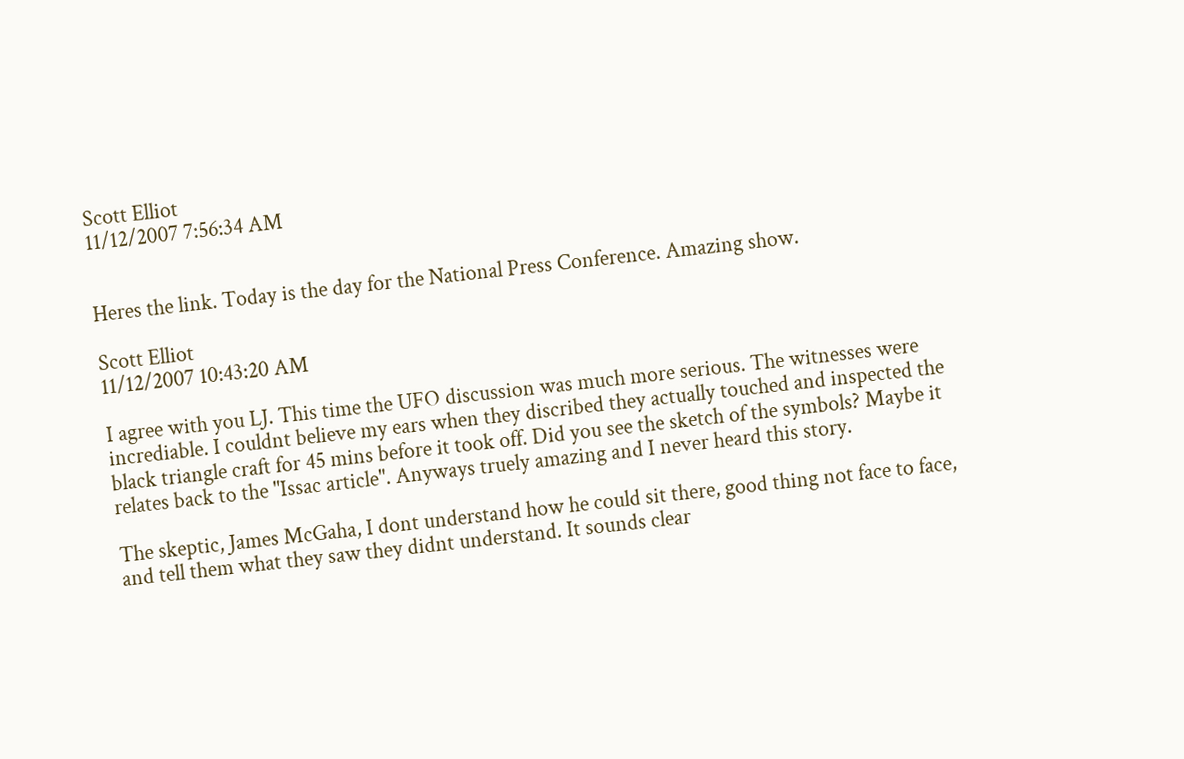Scott Elliot
11/12/2007 7:56:34 AM


Heres the link. Today is the day for the National Press Conference. Amazing show.

Scott Elliot
11/12/2007 10:43:20 AM

I agree with you LJ. This time the UFO discussion was much more serious. The witnesses were incrediable. I couldnt believe my ears when they discribed they actually touched and inspected the black triangle craft for 45 mins before it took off. Did you see the sketch of the symbols? Maybe it relates back to the "Issac article". Anyways truely amazing and I never heard this story.

The skeptic, James McGaha, I dont understand how he could sit there, good thing not face to face, and tell them what they saw they didnt understand. It sounds clear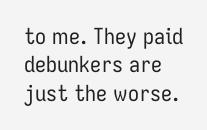to me. They paid debunkers are just the worse.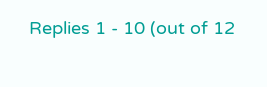Replies 1 - 10 (out of 12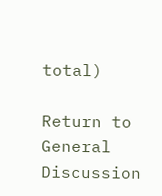total)

Return to General Discussion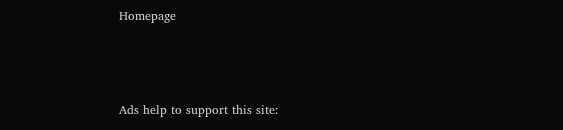Homepage



Ads help to support this site: